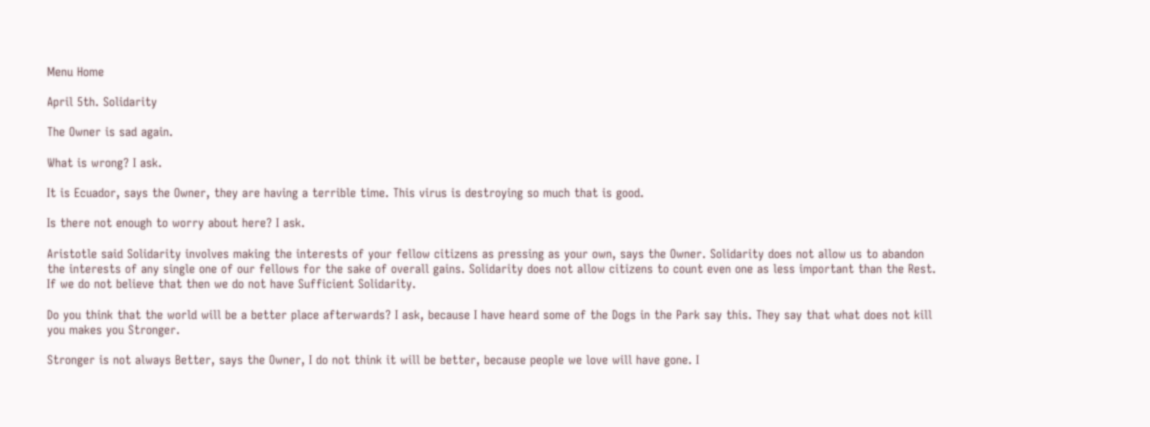Menu Home

April 5th. Solidarity

The Owner is sad again.

What is wrong? I ask.

It is Ecuador, says the Owner, they are having a terrible time. This virus is destroying so much that is good.

Is there not enough to worry about here? I ask.

Aristotle said Solidarity involves making the interests of your fellow citizens as pressing as your own, says the Owner. Solidarity does not allow us to abandon the interests of any single one of our fellows for the sake of overall gains. Solidarity does not allow citizens to count even one as less important than the Rest. If we do not believe that then we do not have Sufficient Solidarity.

Do you think that the world will be a better place afterwards? I ask, because I have heard some of the Dogs in the Park say this. They say that what does not kill you makes you Stronger.

Stronger is not always Better, says the Owner, I do not think it will be better, because people we love will have gone. I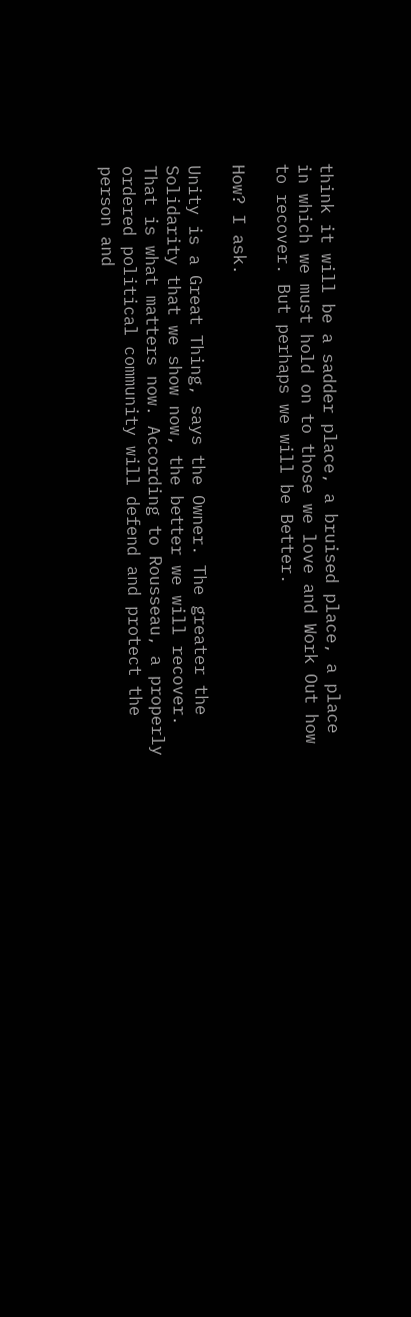think it will be a sadder place, a bruised place, a place in which we must hold on to those we love and Work Out how to recover. But perhaps we will be Better.

How? I ask.

Unity is a Great Thing, says the Owner. The greater the  Solidarity that we show now, the better we will recover. That is what matters now. According to Rousseau, a properly ordered political community will defend and protect the person and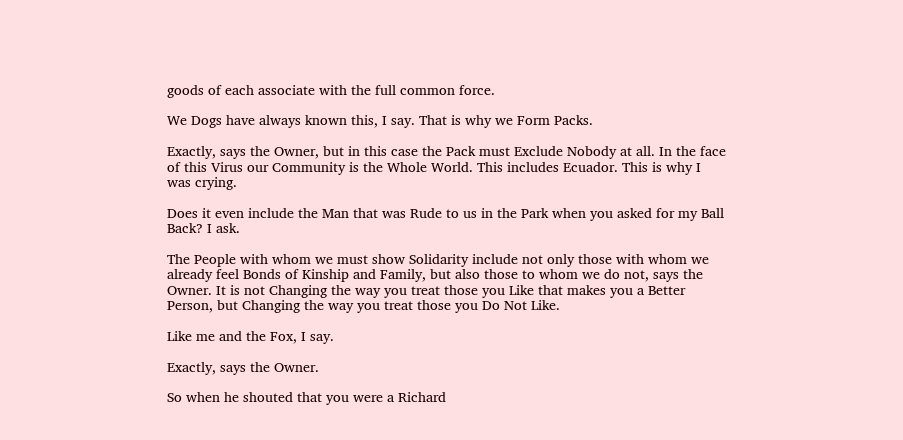goods of each associate with the full common force.

We Dogs have always known this, I say. That is why we Form Packs.

Exactly, says the Owner, but in this case the Pack must Exclude Nobody at all. In the face of this Virus our Community is the Whole World. This includes Ecuador. This is why I was crying.

Does it even include the Man that was Rude to us in the Park when you asked for my Ball Back? I ask.

The People with whom we must show Solidarity include not only those with whom we already feel Bonds of Kinship and Family, but also those to whom we do not, says the Owner. It is not Changing the way you treat those you Like that makes you a Better Person, but Changing the way you treat those you Do Not Like.

Like me and the Fox, I say.

Exactly, says the Owner.

So when he shouted that you were a Richard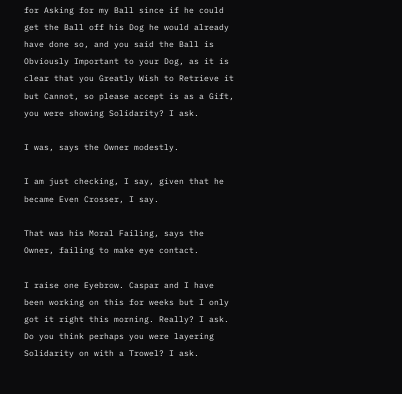for Asking for my Ball since if he could get the Ball off his Dog he would already have done so, and you said the Ball is Obviously Important to your Dog, as it is clear that you Greatly Wish to Retrieve it but Cannot, so please accept is as a Gift, you were showing Solidarity? I ask.

I was, says the Owner modestly.

I am just checking, I say, given that he became Even Crosser, I say.

That was his Moral Failing, says the Owner, failing to make eye contact.

I raise one Eyebrow. Caspar and I have been working on this for weeks but I only got it right this morning. Really? I ask. Do you think perhaps you were layering Solidarity on with a Trowel? I ask.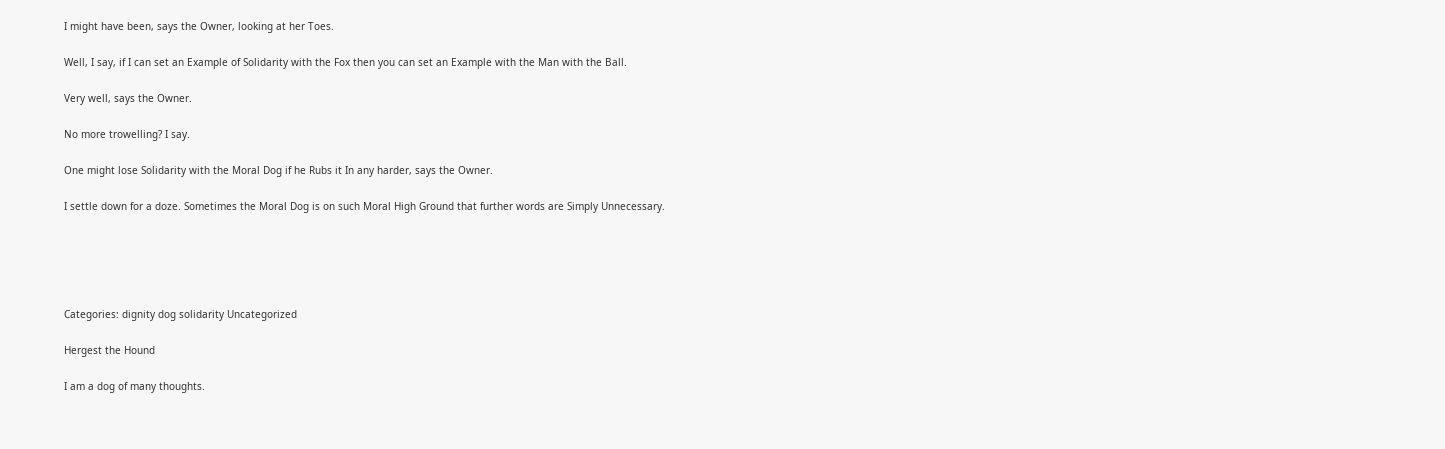I might have been, says the Owner, looking at her Toes.

Well, I say, if I can set an Example of Solidarity with the Fox then you can set an Example with the Man with the Ball.

Very well, says the Owner.

No more trowelling? I say.

One might lose Solidarity with the Moral Dog if he Rubs it In any harder, says the Owner.

I settle down for a doze. Sometimes the Moral Dog is on such Moral High Ground that further words are Simply Unnecessary.





Categories: dignity dog solidarity Uncategorized

Hergest the Hound

I am a dog of many thoughts.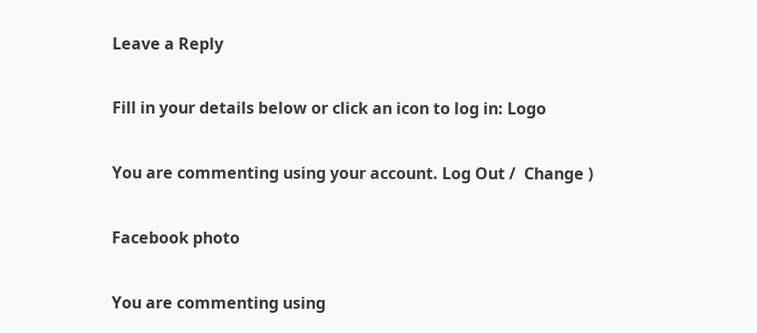Leave a Reply

Fill in your details below or click an icon to log in: Logo

You are commenting using your account. Log Out /  Change )

Facebook photo

You are commenting using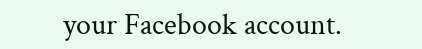your Facebook account.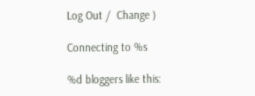Log Out /  Change )

Connecting to %s

%d bloggers like this: